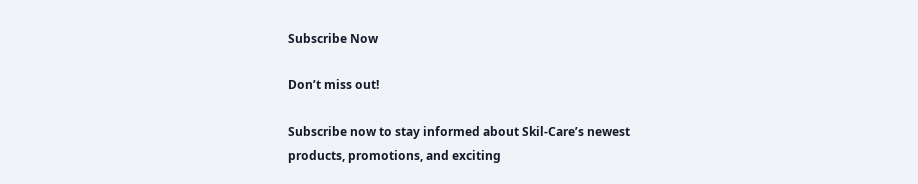Subscribe Now

Don’t miss out!

Subscribe now to stay informed about Skil-Care’s newest products, promotions, and exciting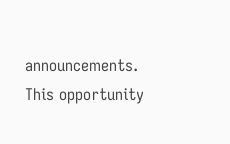announcements. This opportunity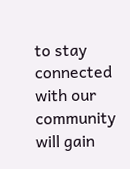to stay
connected with our community will gain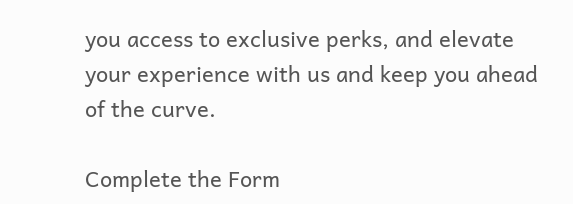you access to exclusive perks, and elevate your experience with us and keep you ahead
of the curve.

Complete the Form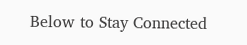Below to Stay Connected